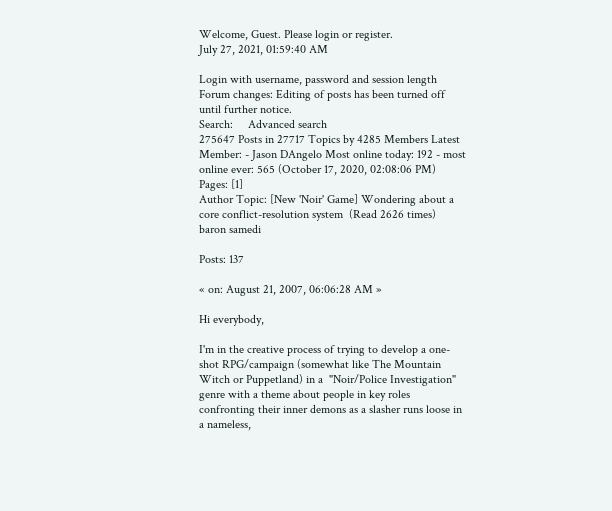Welcome, Guest. Please login or register.
July 27, 2021, 01:59:40 AM

Login with username, password and session length
Forum changes: Editing of posts has been turned off until further notice.
Search:     Advanced search
275647 Posts in 27717 Topics by 4285 Members Latest Member: - Jason DAngelo Most online today: 192 - most online ever: 565 (October 17, 2020, 02:08:06 PM)
Pages: [1]
Author Topic: [New 'Noir' Game] Wondering about a core conflict-resolution system  (Read 2626 times)
baron samedi

Posts: 137

« on: August 21, 2007, 06:06:28 AM »

Hi everybody,

I'm in the creative process of trying to develop a one-shot RPG/campaign (somewhat like The Mountain Witch or Puppetland) in a  "Noir/Police Investigation" genre with a theme about people in key roles confronting their inner demons as a slasher runs loose in a nameless,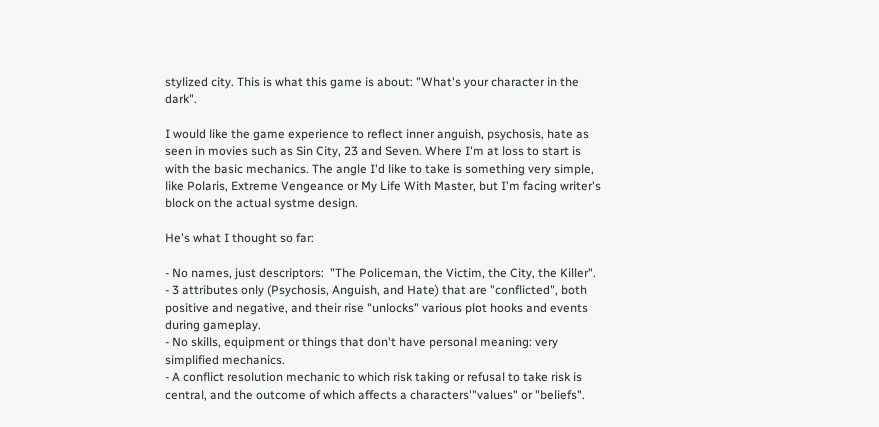stylized city. This is what this game is about: "What's your character in the dark".

I would like the game experience to reflect inner anguish, psychosis, hate as seen in movies such as Sin City, 23 and Seven. Where I'm at loss to start is with the basic mechanics. The angle I'd like to take is something very simple, like Polaris, Extreme Vengeance or My Life With Master, but I'm facing writer's block on the actual systme design.

He's what I thought so far:

- No names, just descriptors:  "The Policeman, the Victim, the City, the Killer".
- 3 attributes only (Psychosis, Anguish, and Hate) that are "conflicted", both positive and negative, and their rise "unlocks" various plot hooks and events during gameplay.
- No skills, equipment or things that don't have personal meaning: very simplified mechanics.
- A conflict resolution mechanic to which risk taking or refusal to take risk is central, and the outcome of which affects a characters'"values" or "beliefs".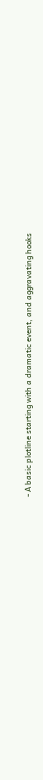- A basic plotline starting with a dramatic event, and aggravating hooks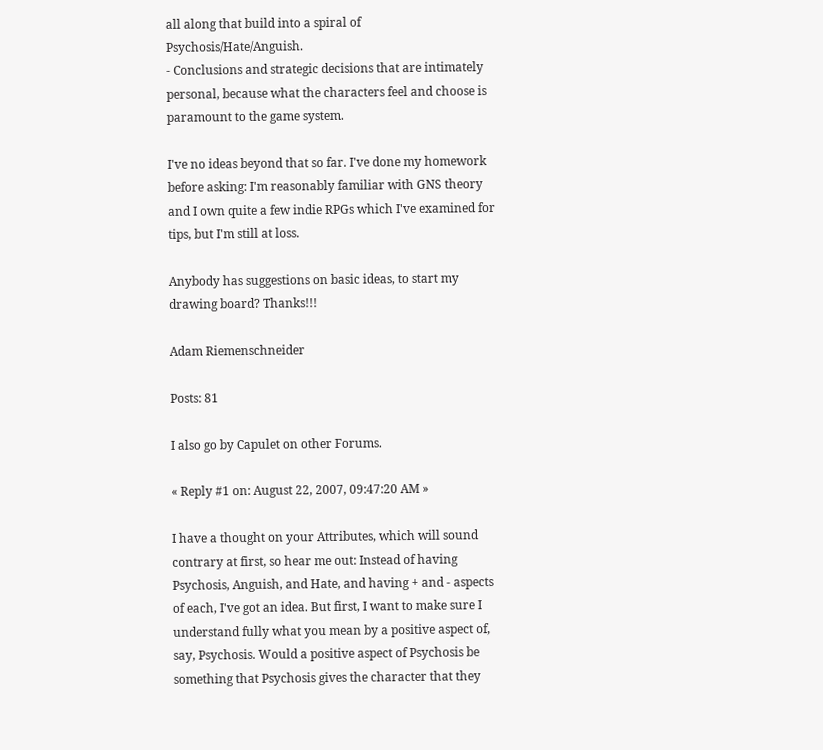all along that build into a spiral of Psychosis/Hate/Anguish.
- Conclusions and strategic decisions that are intimately personal, because what the characters feel and choose is paramount to the game system.

I've no ideas beyond that so far. I've done my homework before asking: I'm reasonably familiar with GNS theory and I own quite a few indie RPGs which I've examined for tips, but I'm still at loss.

Anybody has suggestions on basic ideas, to start my drawing board? Thanks!!!

Adam Riemenschneider

Posts: 81

I also go by Capulet on other Forums.

« Reply #1 on: August 22, 2007, 09:47:20 AM »

I have a thought on your Attributes, which will sound contrary at first, so hear me out: Instead of having Psychosis, Anguish, and Hate, and having + and - aspects of each, I've got an idea. But first, I want to make sure I understand fully what you mean by a positive aspect of, say, Psychosis. Would a positive aspect of Psychosis be something that Psychosis gives the character that they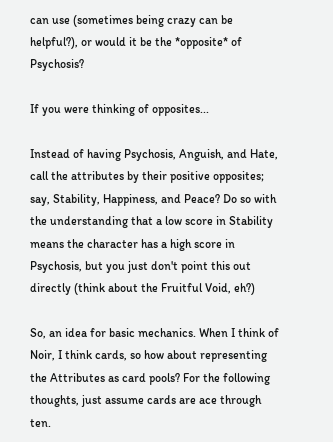can use (sometimes being crazy can be helpful?), or would it be the *opposite* of Psychosis?

If you were thinking of opposites...

Instead of having Psychosis, Anguish, and Hate, call the attributes by their positive opposites; say, Stability, Happiness, and Peace? Do so with the understanding that a low score in Stability means the character has a high score in Psychosis, but you just don't point this out directly (think about the Fruitful Void, eh?)

So, an idea for basic mechanics. When I think of Noir, I think cards, so how about representing the Attributes as card pools? For the following thoughts, just assume cards are ace through ten.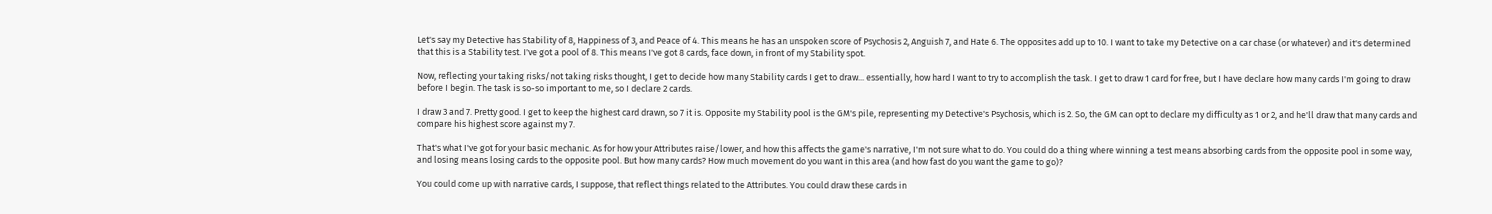Let's say my Detective has Stability of 8, Happiness of 3, and Peace of 4. This means he has an unspoken score of Psychosis 2, Anguish 7, and Hate 6. The opposites add up to 10. I want to take my Detective on a car chase (or whatever) and it's determined that this is a Stability test. I've got a pool of 8. This means I've got 8 cards, face down, in front of my Stability spot.

Now, reflecting your taking risks/not taking risks thought, I get to decide how many Stability cards I get to draw... essentially, how hard I want to try to accomplish the task. I get to draw 1 card for free, but I have declare how many cards I'm going to draw before I begin. The task is so-so important to me, so I declare 2 cards.

I draw 3 and 7. Pretty good. I get to keep the highest card drawn, so 7 it is. Opposite my Stability pool is the GM's pile, representing my Detective's Psychosis, which is 2. So, the GM can opt to declare my difficulty as 1 or 2, and he'll draw that many cards and compare his highest score against my 7.

That's what I've got for your basic mechanic. As for how your Attributes raise/lower, and how this affects the game's narrative, I'm not sure what to do. You could do a thing where winning a test means absorbing cards from the opposite pool in some way, and losing means losing cards to the opposite pool. But how many cards? How much movement do you want in this area (and how fast do you want the game to go)?

You could come up with narrative cards, I suppose, that reflect things related to the Attributes. You could draw these cards in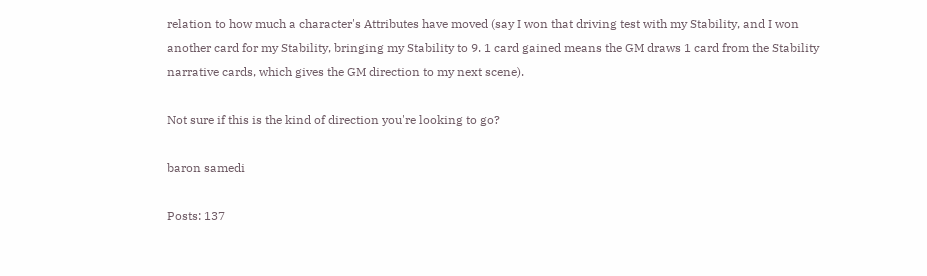relation to how much a character's Attributes have moved (say I won that driving test with my Stability, and I won another card for my Stability, bringing my Stability to 9. 1 card gained means the GM draws 1 card from the Stability narrative cards, which gives the GM direction to my next scene).

Not sure if this is the kind of direction you're looking to go?

baron samedi

Posts: 137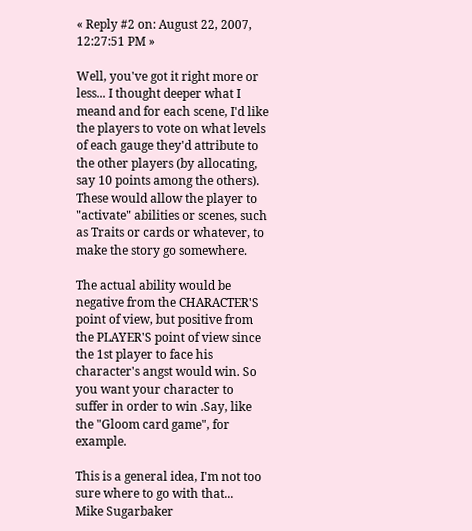« Reply #2 on: August 22, 2007, 12:27:51 PM »

Well, you've got it right more or less... I thought deeper what I meand and for each scene, I'd like the players to vote on what levels of each gauge they'd attribute to the other players (by allocating, say 10 points among the others). These would allow the player to "activate" abilities or scenes, such as Traits or cards or whatever, to make the story go somewhere.

The actual ability would be negative from the CHARACTER'S point of view, but positive from the PLAYER'S point of view since the 1st player to face his character's angst would win. So you want your character to suffer in order to win .Say, like the "Gloom card game", for example.

This is a general idea, I'm not too sure where to go with that...
Mike Sugarbaker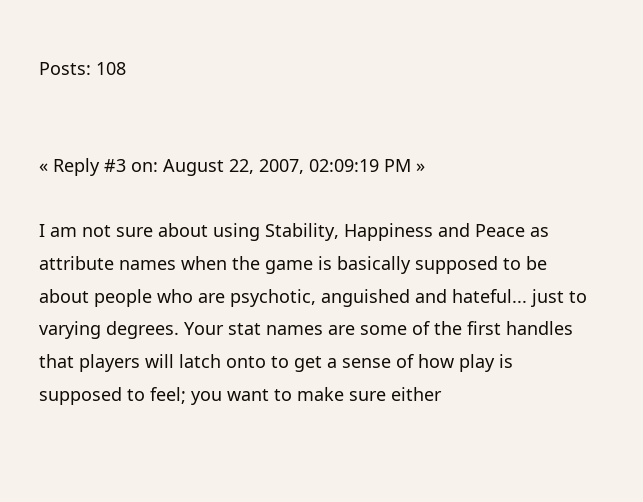Posts: 108


« Reply #3 on: August 22, 2007, 02:09:19 PM »

I am not sure about using Stability, Happiness and Peace as attribute names when the game is basically supposed to be about people who are psychotic, anguished and hateful... just to varying degrees. Your stat names are some of the first handles that players will latch onto to get a sense of how play is supposed to feel; you want to make sure either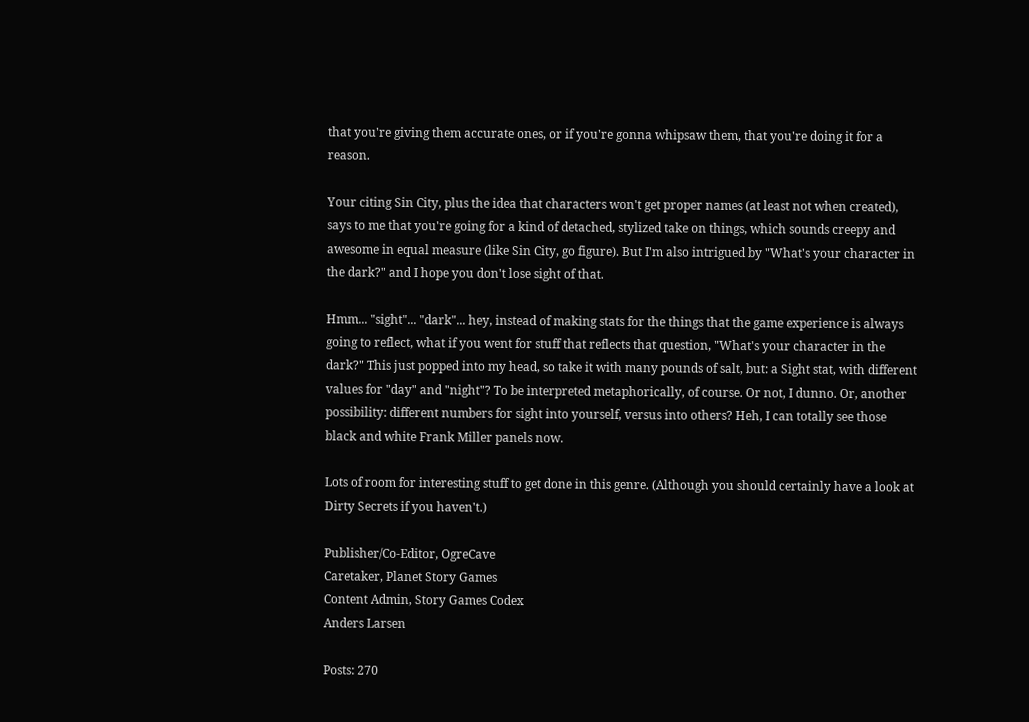that you're giving them accurate ones, or if you're gonna whipsaw them, that you're doing it for a reason.

Your citing Sin City, plus the idea that characters won't get proper names (at least not when created), says to me that you're going for a kind of detached, stylized take on things, which sounds creepy and awesome in equal measure (like Sin City, go figure). But I'm also intrigued by "What's your character in the dark?" and I hope you don't lose sight of that.

Hmm... "sight"... "dark"... hey, instead of making stats for the things that the game experience is always going to reflect, what if you went for stuff that reflects that question, "What's your character in the dark?" This just popped into my head, so take it with many pounds of salt, but: a Sight stat, with different values for "day" and "night"? To be interpreted metaphorically, of course. Or not, I dunno. Or, another possibility: different numbers for sight into yourself, versus into others? Heh, I can totally see those black and white Frank Miller panels now.

Lots of room for interesting stuff to get done in this genre. (Although you should certainly have a look at Dirty Secrets if you haven't.)

Publisher/Co-Editor, OgreCave
Caretaker, Planet Story Games
Content Admin, Story Games Codex
Anders Larsen

Posts: 270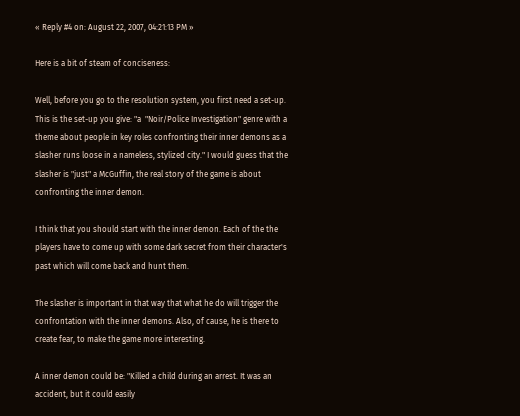« Reply #4 on: August 22, 2007, 04:21:13 PM »

Here is a bit of steam of conciseness:

Well, before you go to the resolution system, you first need a set-up. This is the set-up you give: "a  "Noir/Police Investigation" genre with a theme about people in key roles confronting their inner demons as a slasher runs loose in a nameless, stylized city." I would guess that the slasher is "just" a McGuffin, the real story of the game is about confronting the inner demon.

I think that you should start with the inner demon. Each of the the players have to come up with some dark secret from their character's past which will come back and hunt them.

The slasher is important in that way that what he do will trigger the confrontation with the inner demons. Also, of cause, he is there to create fear, to make the game more interesting.

A inner demon could be: "Killed a child during an arrest. It was an accident, but it could easily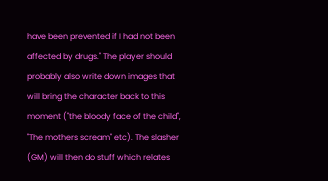have been prevented if I had not been affected by drugs." The player should probably also write down images that will bring the character back to this moment ("the bloody face of the child", "The mothers scream" etc). The slasher (GM) will then do stuff which relates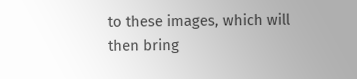to these images, which will then bring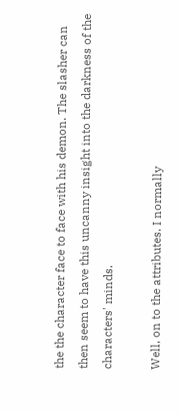the the character face to face with his demon. The slasher can then seem to have this uncanny insight into the darkness of the characters' minds.

Well, on to the attributes. I normally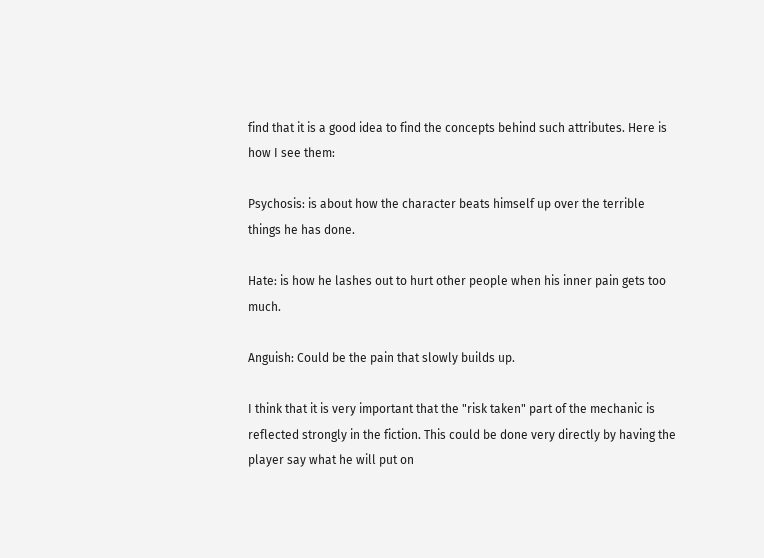find that it is a good idea to find the concepts behind such attributes. Here is how I see them:

Psychosis: is about how the character beats himself up over the terrible things he has done.

Hate: is how he lashes out to hurt other people when his inner pain gets too much.

Anguish: Could be the pain that slowly builds up.

I think that it is very important that the "risk taken" part of the mechanic is reflected strongly in the fiction. This could be done very directly by having the player say what he will put on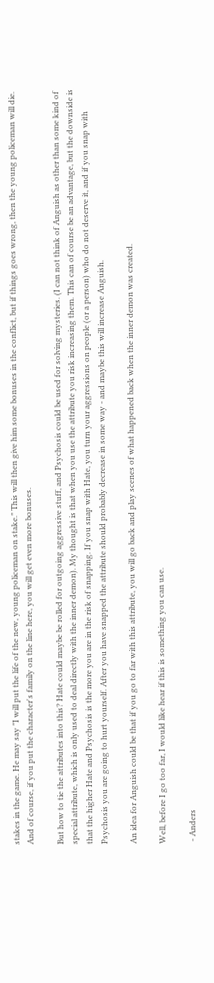stakes in the game. He may say "I will put the life of the new, young policeman on stake." This will then give him some bonuses in the conflict, but if things goes wrong, then the young policeman will die. And of course, if you put the character's family on the line here, you will get even more bonuses.

But how to tie the attributes into this? Hate could maybe be rolled for outgoing aggressive stuff, and Psychosis could be used for solving mysteries. (I can not think of Anguish as other than some kind of special attribute, which is only used to deal directly with the inner demon). My thought is that when you use the attribute you risk increasing them. This can of course be an advantage, but the downside is that the higher Hate and Psychosis is the more you are in the risk of snapping. If you snap with Hate, you turn your aggressions on people (or a person) who do not deserve it, and if you snap with Psychosis you are going to hurt yourself. After you have snapped the attribute should probably decrease in some way - and maybe this will increase Anguish.

An idea for Anguish could be that if you go to far with this attribute, you will go back and play scenes of what happened back when the inner demon was created.

Well, before I go too far, I would like hear if this is something you can use.

 - Anders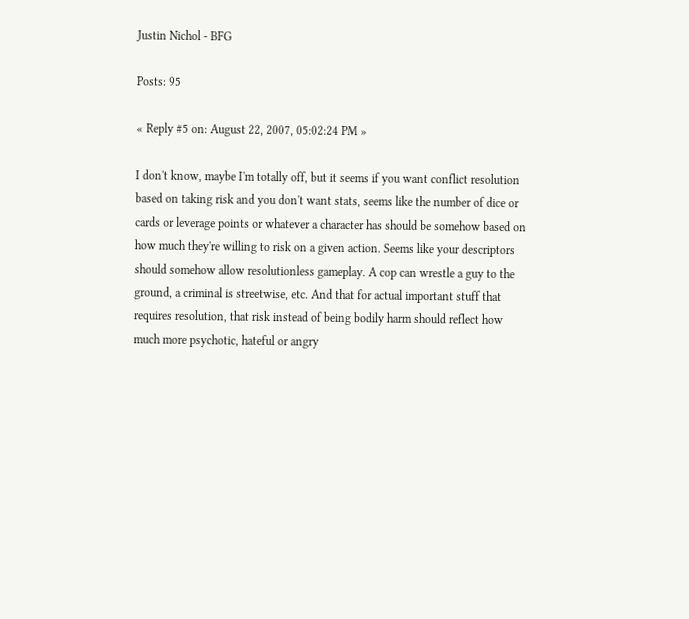Justin Nichol - BFG

Posts: 95

« Reply #5 on: August 22, 2007, 05:02:24 PM »

I don't know, maybe I'm totally off, but it seems if you want conflict resolution based on taking risk and you don't want stats, seems like the number of dice or cards or leverage points or whatever a character has should be somehow based on how much they're willing to risk on a given action. Seems like your descriptors should somehow allow resolutionless gameplay. A cop can wrestle a guy to the ground, a criminal is streetwise, etc. And that for actual important stuff that requires resolution, that risk instead of being bodily harm should reflect how much more psychotic, hateful or angry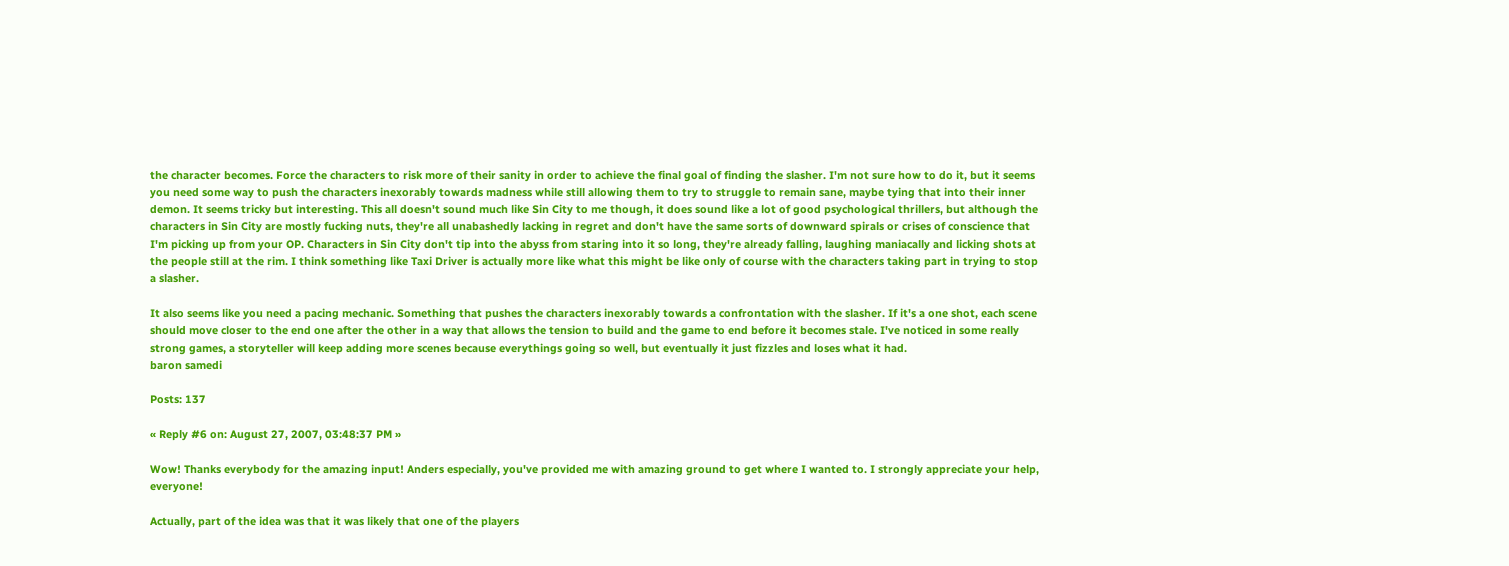the character becomes. Force the characters to risk more of their sanity in order to achieve the final goal of finding the slasher. I'm not sure how to do it, but it seems you need some way to push the characters inexorably towards madness while still allowing them to try to struggle to remain sane, maybe tying that into their inner demon. It seems tricky but interesting. This all doesn't sound much like Sin City to me though, it does sound like a lot of good psychological thrillers, but although the characters in Sin City are mostly fucking nuts, they're all unabashedly lacking in regret and don't have the same sorts of downward spirals or crises of conscience that I'm picking up from your OP. Characters in Sin City don't tip into the abyss from staring into it so long, they're already falling, laughing maniacally and licking shots at the people still at the rim. I think something like Taxi Driver is actually more like what this might be like only of course with the characters taking part in trying to stop a slasher.

It also seems like you need a pacing mechanic. Something that pushes the characters inexorably towards a confrontation with the slasher. If it's a one shot, each scene should move closer to the end one after the other in a way that allows the tension to build and the game to end before it becomes stale. I've noticed in some really strong games, a storyteller will keep adding more scenes because everythings going so well, but eventually it just fizzles and loses what it had.
baron samedi

Posts: 137

« Reply #6 on: August 27, 2007, 03:48:37 PM »

Wow! Thanks everybody for the amazing input! Anders especially, you've provided me with amazing ground to get where I wanted to. I strongly appreciate your help, everyone!

Actually, part of the idea was that it was likely that one of the players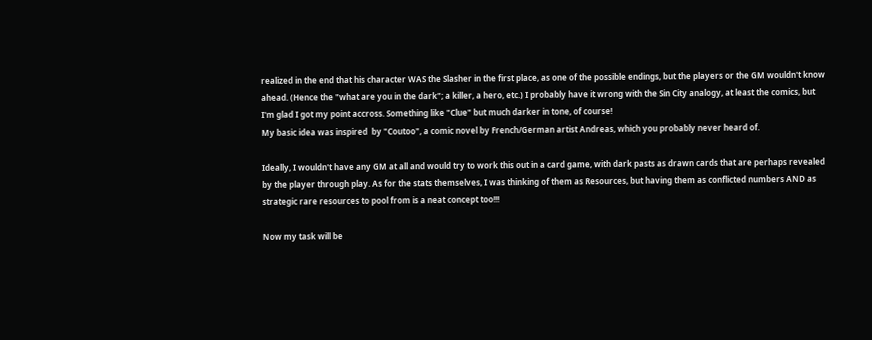realized in the end that his character WAS the Slasher in the first place, as one of the possible endings, but the players or the GM wouldn't know ahead. (Hence the "what are you in the dark"; a killer, a hero, etc.) I probably have it wrong with the Sin City analogy, at least the comics, but I'm glad I got my point accross. Something like "Clue" but much darker in tone, of course!
My basic idea was inspired  by "Coutoo", a comic novel by French/German artist Andreas, which you probably never heard of.

Ideally, I wouldn't have any GM at all and would try to work this out in a card game, with dark pasts as drawn cards that are perhaps revealed by the player through play. As for the stats themselves, I was thinking of them as Resources, but having them as conflicted numbers AND as strategic rare resources to pool from is a neat concept too!!!

Now my task will be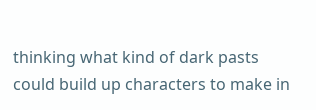thinking what kind of dark pasts could build up characters to make in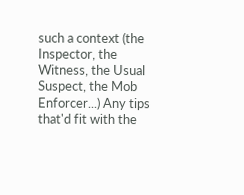such a context (the Inspector, the Witness, the Usual Suspect, the Mob Enforcer...) Any tips that'd fit with the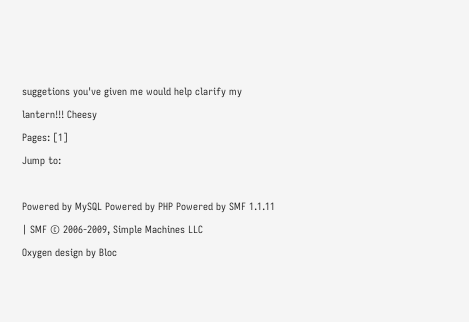suggetions you've given me would help clarify my lantern!!! Cheesy
Pages: [1]
Jump to:

Powered by MySQL Powered by PHP Powered by SMF 1.1.11 | SMF © 2006-2009, Simple Machines LLC
Oxygen design by Bloc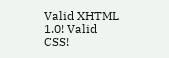Valid XHTML 1.0! Valid CSS!